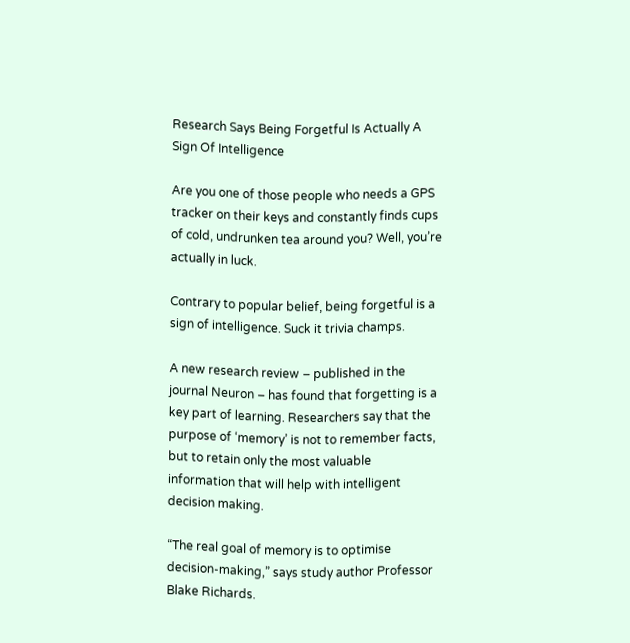Research Says Being Forgetful Is Actually A Sign Of Intelligence

Are you one of those people who needs a GPS tracker on their keys and constantly finds cups of cold, undrunken tea around you? Well, you’re actually in luck.

Contrary to popular belief, being forgetful is a sign of intelligence. Suck it trivia champs.

A new research review – published in the journal Neuron – has found that forgetting is a key part of learning. Researchers say that the purpose of ‘memory’ is not to remember facts, but to retain only the most valuable information that will help with intelligent decision making.

“The real goal of memory is to optimise decision-making,” says study author Professor Blake Richards.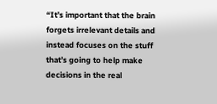“It’s important that the brain forgets irrelevant details and instead focuses on the stuff that’s going to help make decisions in the real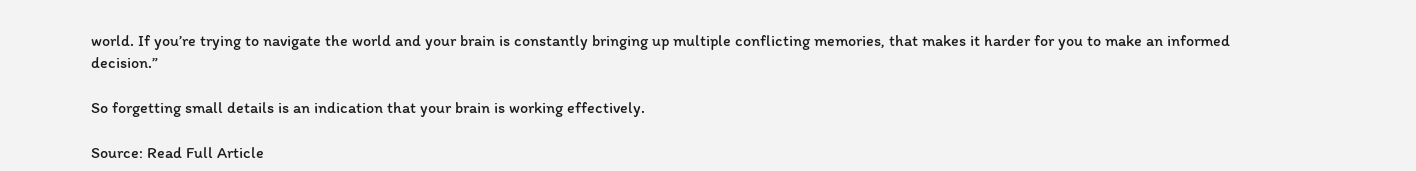world. If you’re trying to navigate the world and your brain is constantly bringing up multiple conflicting memories, that makes it harder for you to make an informed decision.”

So forgetting small details is an indication that your brain is working effectively.

Source: Read Full Article